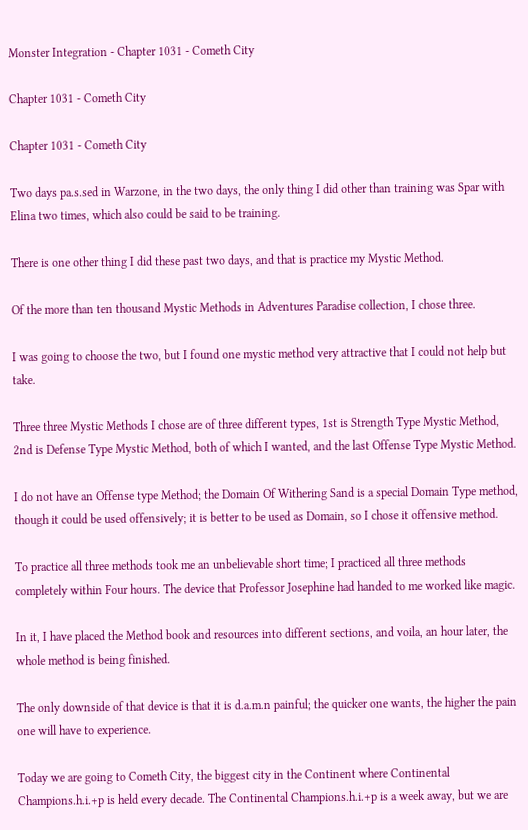Monster Integration - Chapter 1031 - Cometh City

Chapter 1031 - Cometh City

Chapter 1031 - Cometh City

Two days pa.s.sed in Warzone, in the two days, the only thing I did other than training was Spar with Elina two times, which also could be said to be training.

There is one other thing I did these past two days, and that is practice my Mystic Method.

Of the more than ten thousand Mystic Methods in Adventures Paradise collection, I chose three.

I was going to choose the two, but I found one mystic method very attractive that I could not help but take.

Three three Mystic Methods I chose are of three different types, 1st is Strength Type Mystic Method, 2nd is Defense Type Mystic Method, both of which I wanted, and the last Offense Type Mystic Method.

I do not have an Offense type Method; the Domain Of Withering Sand is a special Domain Type method, though it could be used offensively; it is better to be used as Domain, so I chose it offensive method.

To practice all three methods took me an unbelievable short time; I practiced all three methods completely within Four hours. The device that Professor Josephine had handed to me worked like magic.

In it, I have placed the Method book and resources into different sections, and voila, an hour later, the whole method is being finished.

The only downside of that device is that it is d.a.m.n painful; the quicker one wants, the higher the pain one will have to experience.

Today we are going to Cometh City, the biggest city in the Continent where Continental Champions.h.i.+p is held every decade. The Continental Champions.h.i.+p is a week away, but we are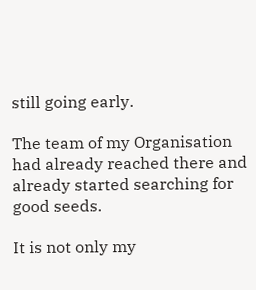still going early.

The team of my Organisation had already reached there and already started searching for good seeds.

It is not only my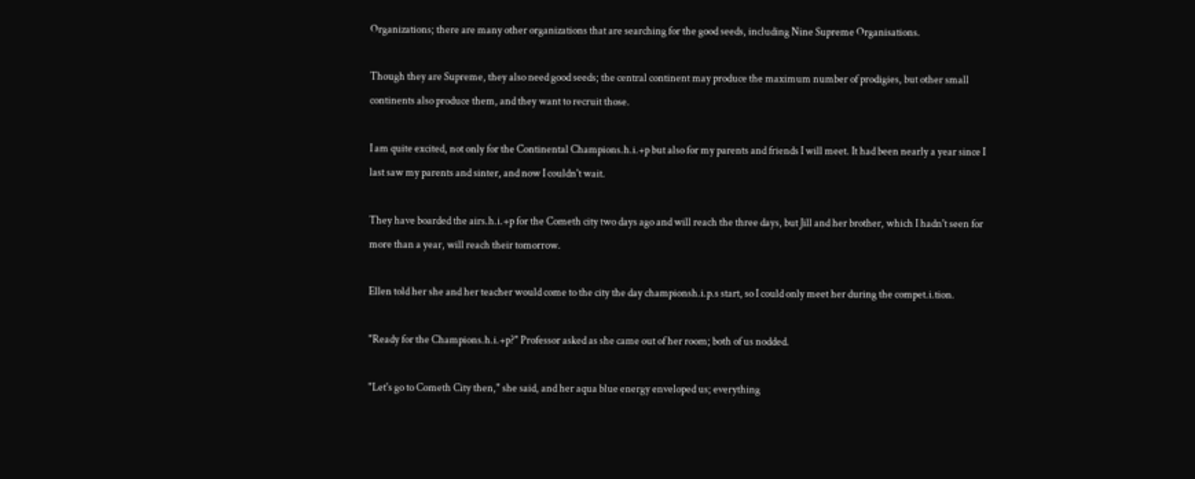Organizations; there are many other organizations that are searching for the good seeds, including Nine Supreme Organisations.

Though they are Supreme, they also need good seeds; the central continent may produce the maximum number of prodigies, but other small continents also produce them, and they want to recruit those.

I am quite excited, not only for the Continental Champions.h.i.+p but also for my parents and friends I will meet. It had been nearly a year since I last saw my parents and sinter, and now I couldn't wait.

They have boarded the airs.h.i.+p for the Cometh city two days ago and will reach the three days, but Jill and her brother, which I hadn't seen for more than a year, will reach their tomorrow.

Ellen told her she and her teacher would come to the city the day championsh.i.p.s start, so I could only meet her during the compet.i.tion.

"Ready for the Champions.h.i.+p?" Professor asked as she came out of her room; both of us nodded.

"Let's go to Cometh City then," she said, and her aqua blue energy enveloped us; everything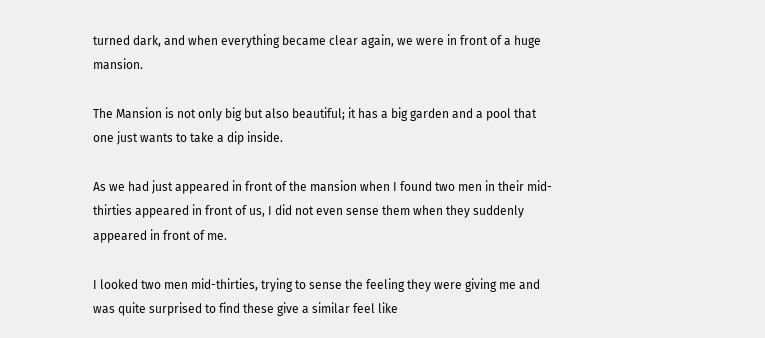turned dark, and when everything became clear again, we were in front of a huge mansion.

The Mansion is not only big but also beautiful; it has a big garden and a pool that one just wants to take a dip inside.

As we had just appeared in front of the mansion when I found two men in their mid-thirties appeared in front of us, I did not even sense them when they suddenly appeared in front of me.

I looked two men mid-thirties, trying to sense the feeling they were giving me and was quite surprised to find these give a similar feel like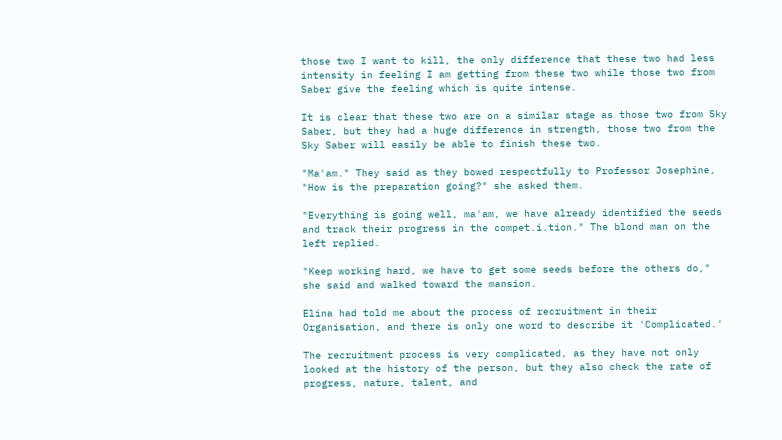those two I want to kill, the only difference that these two had less intensity in feeling I am getting from these two while those two from Saber give the feeling which is quite intense.

It is clear that these two are on a similar stage as those two from Sky Saber, but they had a huge difference in strength, those two from the Sky Saber will easily be able to finish these two.

"Ma'am." They said as they bowed respectfully to Professor Josephine, "How is the preparation going?" she asked them.

"Everything is going well, ma'am, we have already identified the seeds and track their progress in the compet.i.tion." The blond man on the left replied.

"Keep working hard, we have to get some seeds before the others do," she said and walked toward the mansion.

Elina had told me about the process of recruitment in their Organisation, and there is only one word to describe it 'Complicated.'

The recruitment process is very complicated, as they have not only looked at the history of the person, but they also check the rate of progress, nature, talent, and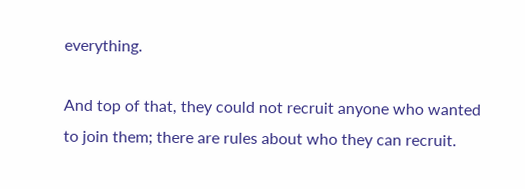everything.

And top of that, they could not recruit anyone who wanted to join them; there are rules about who they can recruit.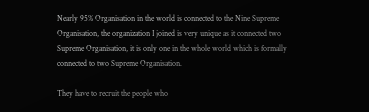Nearly 95% Organisation in the world is connected to the Nine Supreme Organisation, the organization I joined is very unique as it connected two Supreme Organisation, it is only one in the whole world which is formally connected to two Supreme Organisation.

They have to recruit the people who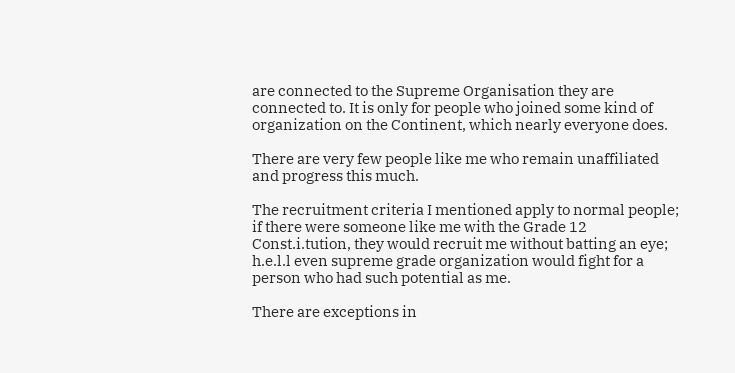are connected to the Supreme Organisation they are connected to. It is only for people who joined some kind of organization on the Continent, which nearly everyone does.

There are very few people like me who remain unaffiliated and progress this much.

The recruitment criteria I mentioned apply to normal people; if there were someone like me with the Grade 12 Const.i.tution, they would recruit me without batting an eye; h.e.l.l even supreme grade organization would fight for a person who had such potential as me.

There are exceptions in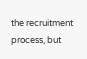the recruitment process, but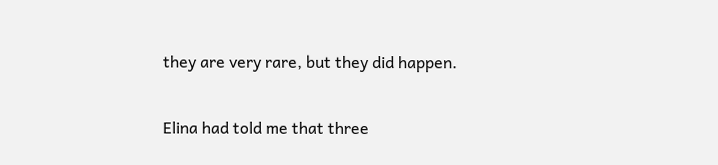they are very rare, but they did happen.

Elina had told me that three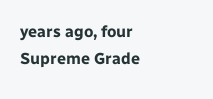years ago, four Supreme Grade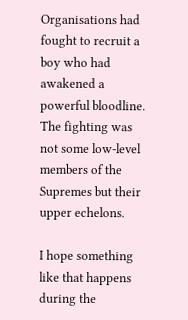Organisations had fought to recruit a boy who had awakened a powerful bloodline. The fighting was not some low-level members of the Supremes but their upper echelons.

I hope something like that happens during the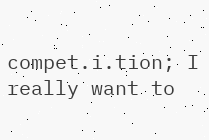compet.i.tion; I really want to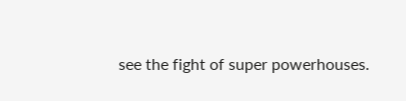see the fight of super powerhouses.